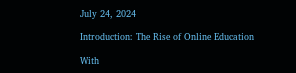July 24, 2024

Introduction: The Rise of Online Education

With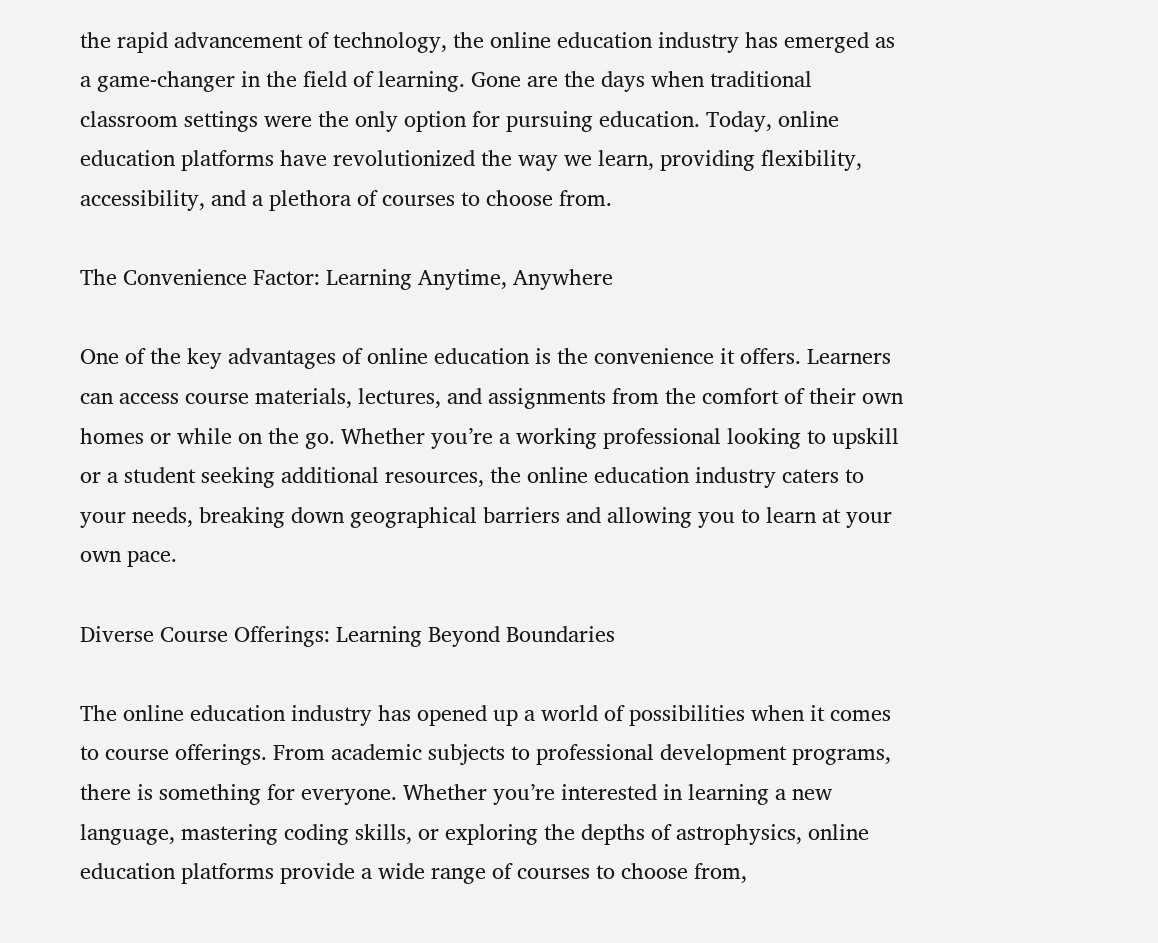the rapid advancement of technology, the online education industry has emerged as a game-changer in the field of learning. Gone are the days when traditional classroom settings were the only option for pursuing education. Today, online education platforms have revolutionized the way we learn, providing flexibility, accessibility, and a plethora of courses to choose from.

The Convenience Factor: Learning Anytime, Anywhere

One of the key advantages of online education is the convenience it offers. Learners can access course materials, lectures, and assignments from the comfort of their own homes or while on the go. Whether you’re a working professional looking to upskill or a student seeking additional resources, the online education industry caters to your needs, breaking down geographical barriers and allowing you to learn at your own pace.

Diverse Course Offerings: Learning Beyond Boundaries

The online education industry has opened up a world of possibilities when it comes to course offerings. From academic subjects to professional development programs, there is something for everyone. Whether you’re interested in learning a new language, mastering coding skills, or exploring the depths of astrophysics, online education platforms provide a wide range of courses to choose from,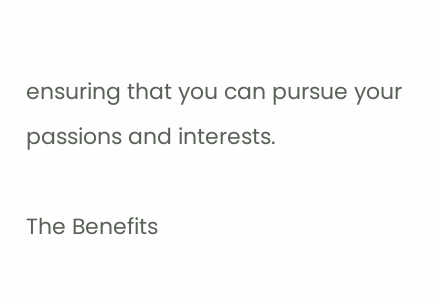ensuring that you can pursue your passions and interests.

The Benefits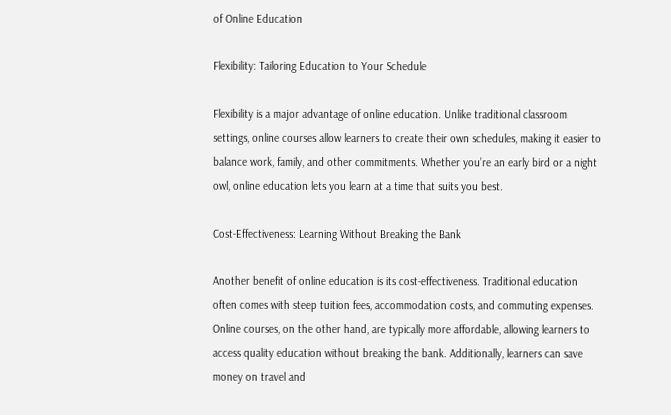of Online Education

Flexibility: Tailoring Education to Your Schedule

Flexibility is a major advantage of online education. Unlike traditional classroom settings, online courses allow learners to create their own schedules, making it easier to balance work, family, and other commitments. Whether you’re an early bird or a night owl, online education lets you learn at a time that suits you best.

Cost-Effectiveness: Learning Without Breaking the Bank

Another benefit of online education is its cost-effectiveness. Traditional education often comes with steep tuition fees, accommodation costs, and commuting expenses. Online courses, on the other hand, are typically more affordable, allowing learners to access quality education without breaking the bank. Additionally, learners can save money on travel and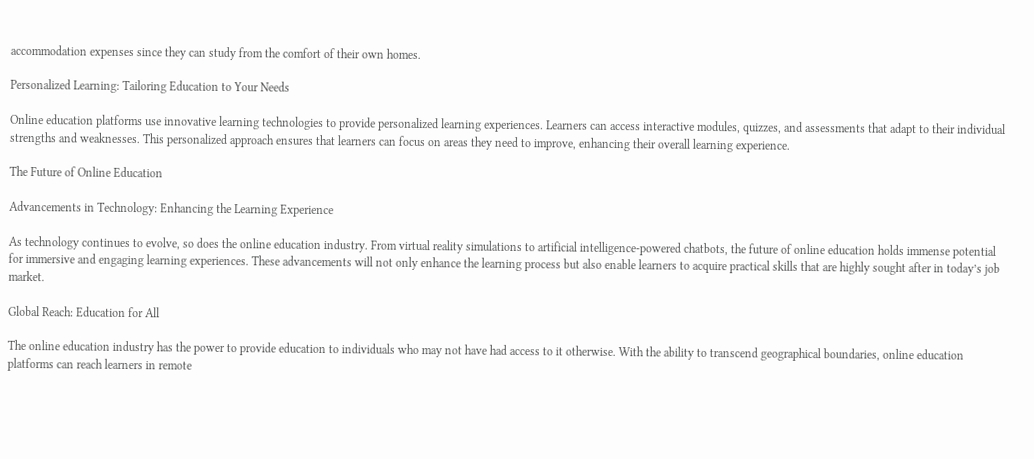accommodation expenses since they can study from the comfort of their own homes.

Personalized Learning: Tailoring Education to Your Needs

Online education platforms use innovative learning technologies to provide personalized learning experiences. Learners can access interactive modules, quizzes, and assessments that adapt to their individual strengths and weaknesses. This personalized approach ensures that learners can focus on areas they need to improve, enhancing their overall learning experience.

The Future of Online Education

Advancements in Technology: Enhancing the Learning Experience

As technology continues to evolve, so does the online education industry. From virtual reality simulations to artificial intelligence-powered chatbots, the future of online education holds immense potential for immersive and engaging learning experiences. These advancements will not only enhance the learning process but also enable learners to acquire practical skills that are highly sought after in today’s job market.

Global Reach: Education for All

The online education industry has the power to provide education to individuals who may not have had access to it otherwise. With the ability to transcend geographical boundaries, online education platforms can reach learners in remote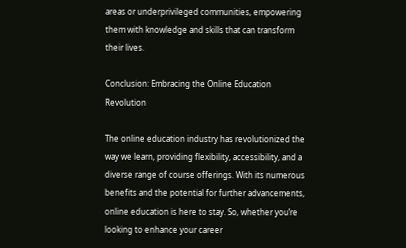areas or underprivileged communities, empowering them with knowledge and skills that can transform their lives.

Conclusion: Embracing the Online Education Revolution

The online education industry has revolutionized the way we learn, providing flexibility, accessibility, and a diverse range of course offerings. With its numerous benefits and the potential for further advancements, online education is here to stay. So, whether you’re looking to enhance your career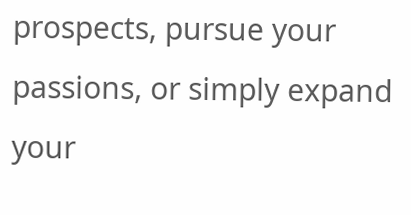prospects, pursue your passions, or simply expand your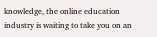knowledge, the online education industry is waiting to take you on an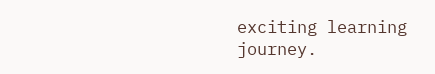exciting learning journey.